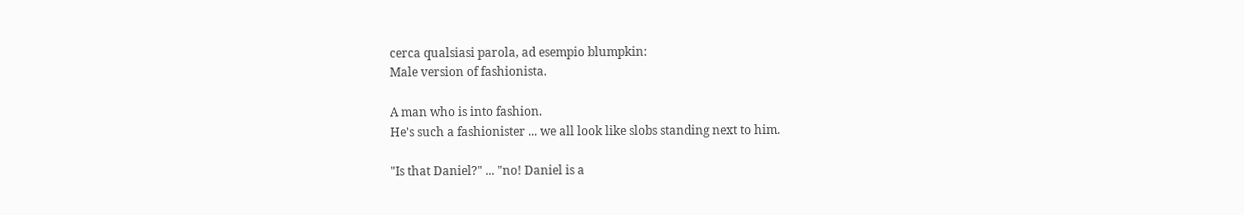cerca qualsiasi parola, ad esempio blumpkin:
Male version of fashionista.

A man who is into fashion.
He's such a fashionister ... we all look like slobs standing next to him.

"Is that Daniel?" ... "no! Daniel is a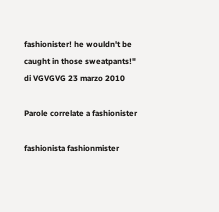fashionister! he wouldn't be caught in those sweatpants!"
di VGVGVG 23 marzo 2010

Parole correlate a fashionister

fashionista fashionmister